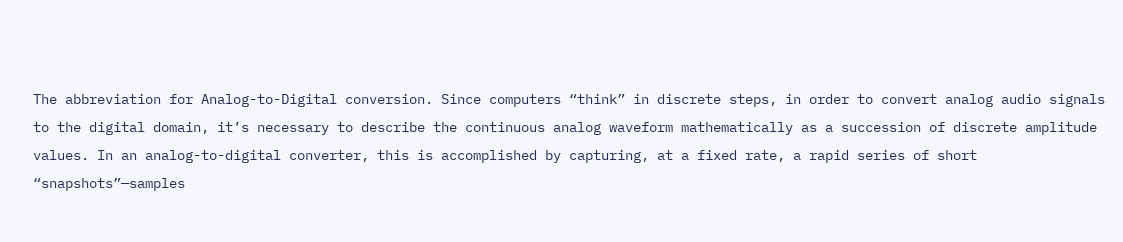The abbreviation for Analog-to-Digital conversion. Since computers “think” in discrete steps, in order to convert analog audio signals to the digital domain, it’s necessary to describe the continuous analog waveform mathematically as a succession of discrete amplitude values. In an analog-to-digital converter, this is accomplished by capturing, at a fixed rate, a rapid series of short “snapshots”—samples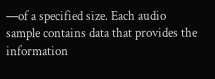—of a specified size. Each audio sample contains data that provides the information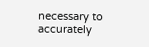necessary to accurately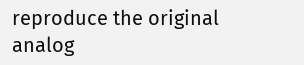reproduce the original analog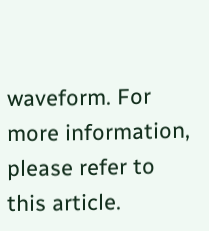waveform. For more information, please refer to this article.